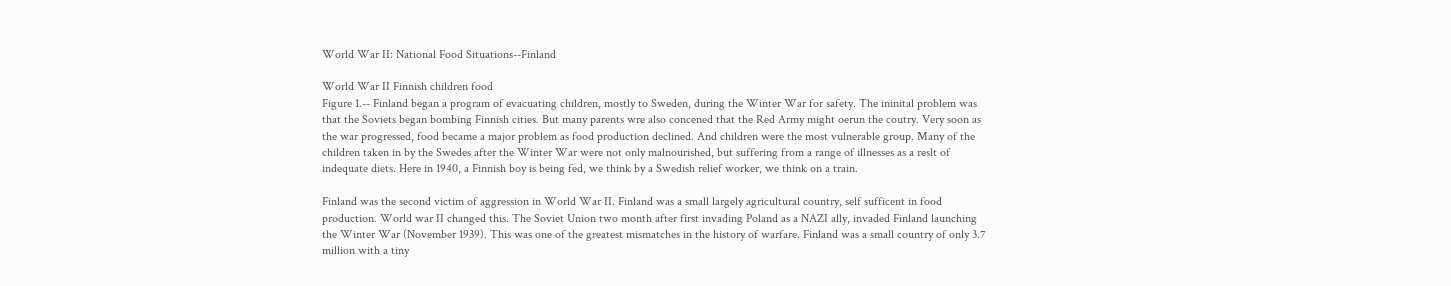World War II: National Food Situations--Finland

World War II Finnish children food
Figure 1.-- Finland began a program of evacuating children, mostly to Sweden, during the Winter War for safety. The ininital problem was that the Soviets began bombing Finnish cities. But many parents wre also concened that the Red Army might oerun the coutry. Very soon as the war progressed, food became a major problem as food production declined. And children were the most vulnerable group. Many of the children taken in by the Swedes after the Winter War were not only malnourished, but suffering from a range of illnesses as a reslt of indequate diets. Here in 1940, a Finnish boy is being fed, we think by a Swedish relief worker, we think on a train.

Finland was the second victim of aggression in World War II. Finland was a small largely agricultural country, self sufficent in food production. World war II changed this. The Soviet Union two month after first invading Poland as a NAZI ally, invaded Finland launching the Winter War (November 1939). This was one of the greatest mismatches in the history of warfare. Finland was a small country of only 3.7 million with a tiny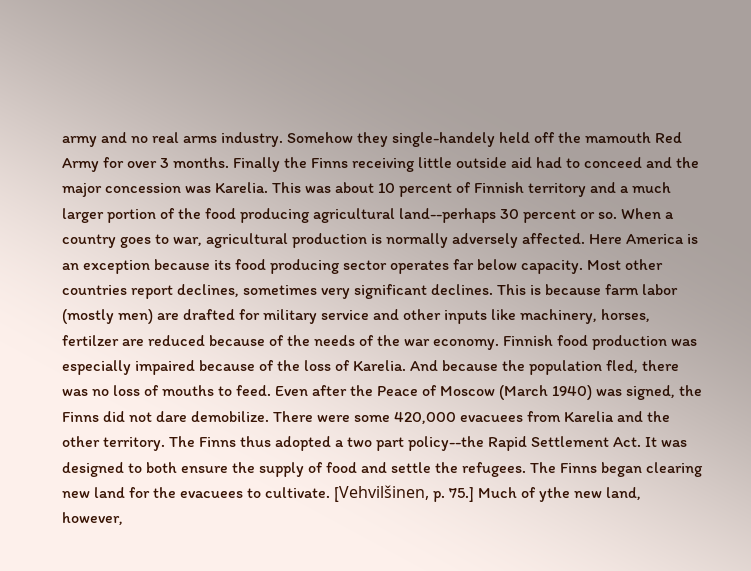army and no real arms industry. Somehow they single-handely held off the mamouth Red Army for over 3 months. Finally the Finns receiving little outside aid had to conceed and the major concession was Karelia. This was about 10 percent of Finnish territory and a much larger portion of the food producing agricultural land--perhaps 30 percent or so. When a country goes to war, agricultural production is normally adversely affected. Here America is an exception because its food producing sector operates far below capacity. Most other countries report declines, sometimes very significant declines. This is because farm labor (mostly men) are drafted for military service and other inputs like machinery, horses, fertilzer are reduced because of the needs of the war economy. Finnish food production was especially impaired because of the loss of Karelia. And because the population fled, there was no loss of mouths to feed. Even after the Peace of Moscow (March 1940) was signed, the Finns did not dare demobilize. There were some 420,000 evacuees from Karelia and the other territory. The Finns thus adopted a two part policy--the Rapid Settlement Act. It was designed to both ensure the supply of food and settle the refugees. The Finns began clearing new land for the evacuees to cultivate. [Vehvilšinen, p. 75.] Much of ythe new land, however,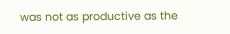was not as productive as the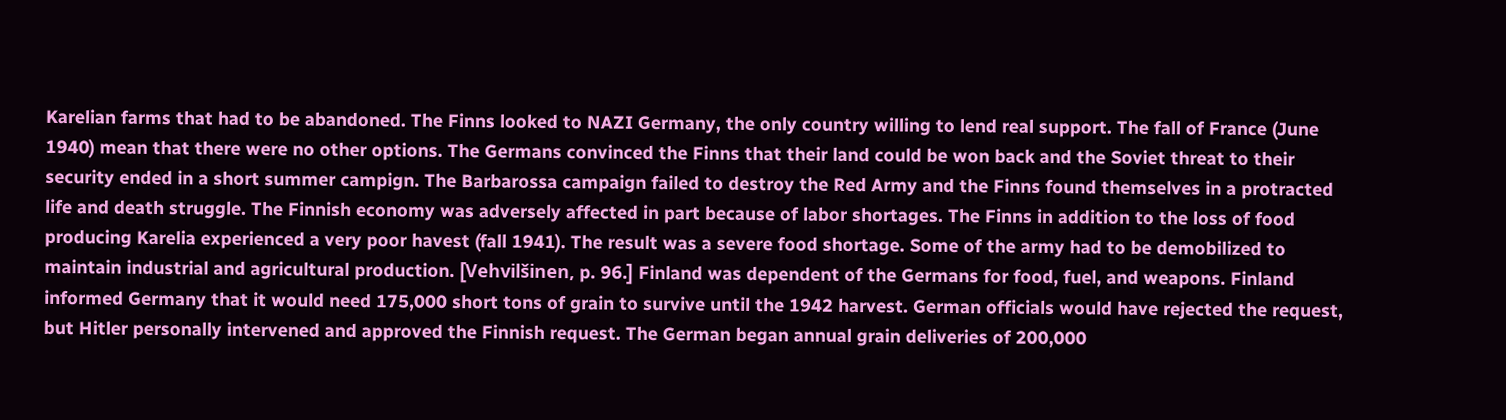Karelian farms that had to be abandoned. The Finns looked to NAZI Germany, the only country willing to lend real support. The fall of France (June 1940) mean that there were no other options. The Germans convinced the Finns that their land could be won back and the Soviet threat to their security ended in a short summer campign. The Barbarossa campaign failed to destroy the Red Army and the Finns found themselves in a protracted life and death struggle. The Finnish economy was adversely affected in part because of labor shortages. The Finns in addition to the loss of food producing Karelia experienced a very poor havest (fall 1941). The result was a severe food shortage. Some of the army had to be demobilized to maintain industrial and agricultural production. [Vehvilšinen, p. 96.] Finland was dependent of the Germans for food, fuel, and weapons. Finland informed Germany that it would need 175,000 short tons of grain to survive until the 1942 harvest. German officials would have rejected the request, but Hitler personally intervened and approved the Finnish request. The German began annual grain deliveries of 200,000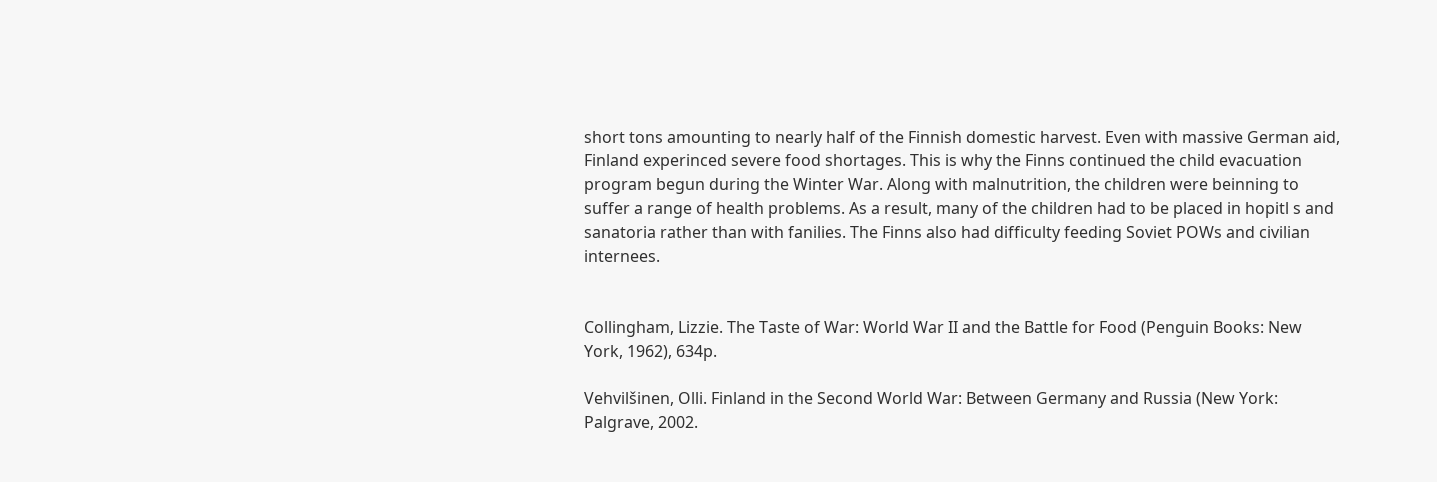short tons amounting to nearly half of the Finnish domestic harvest. Even with massive German aid, Finland experinced severe food shortages. This is why the Finns continued the child evacuation program begun during the Winter War. Along with malnutrition, the children were beinning to suffer a range of health problems. As a result, many of the children had to be placed in hopitl s and sanatoria rather than with fanilies. The Finns also had difficulty feeding Soviet POWs and civilian internees.


Collingham, Lizzie. The Taste of War: World War II and the Battle for Food (Penguin Books: New York, 1962), 634p.

Vehvilšinen, Olli. Finland in the Second World War: Between Germany and Russia (New York: Palgrave, 2002.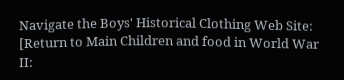Navigate the Boys' Historical Clothing Web Site:
[Return to Main Children and food in World War II: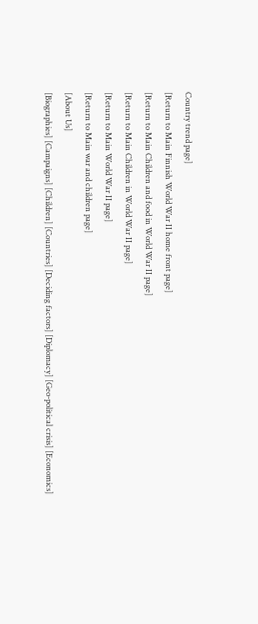Country trend page]
[Return to Main Finnish World War II home front page]
[Return to Main Children and food in World War II page]
[Return to Main Children in World War II page]
[Return to Main World War II page]
[Return to Main war and children page]
[About Us]
[Biographies] [Campaigns] [Children] [Countries] [Deciding factors] [Diplomacy] [Geo-political crisis] [Economics]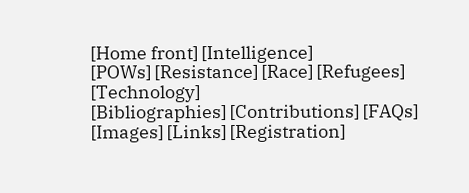[Home front] [Intelligence]
[POWs] [Resistance] [Race] [Refugees] [Technology]
[Bibliographies] [Contributions] [FAQs] [Images] [Links] [Registration]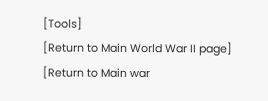[Tools]
[Return to Main World War II page]
[Return to Main war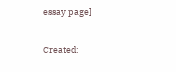essay page]

Created: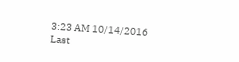3:23 AM 10/14/2016
Last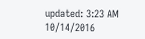updated: 3:23 AM 10/14/2016